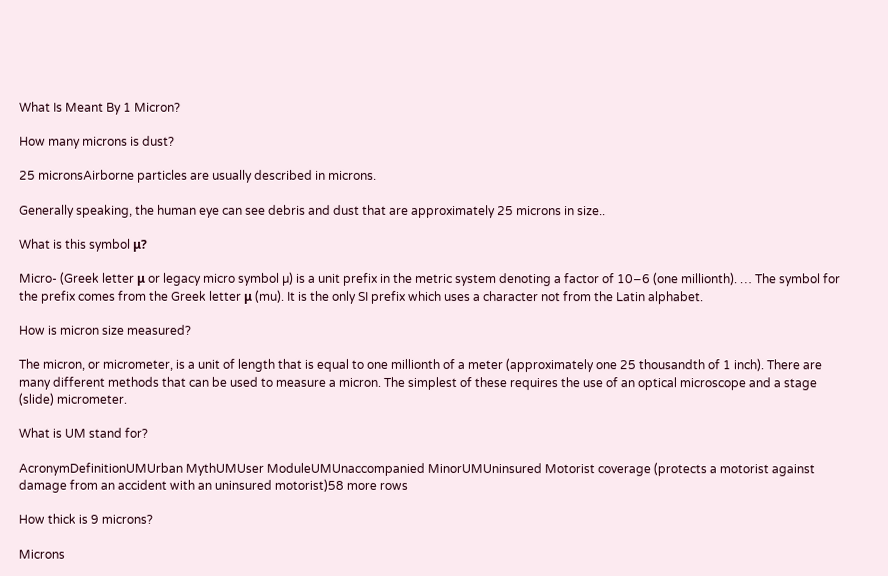What Is Meant By 1 Micron?

How many microns is dust?

25 micronsAirborne particles are usually described in microns.

Generally speaking, the human eye can see debris and dust that are approximately 25 microns in size..

What is this symbol μ?

Micro- (Greek letter μ or legacy micro symbol µ) is a unit prefix in the metric system denoting a factor of 10−6 (one millionth). … The symbol for the prefix comes from the Greek letter μ (mu). It is the only SI prefix which uses a character not from the Latin alphabet.

How is micron size measured?

The micron, or micrometer, is a unit of length that is equal to one millionth of a meter (approximately one 25 thousandth of 1 inch). There are many different methods that can be used to measure a micron. The simplest of these requires the use of an optical microscope and a stage (slide) micrometer.

What is UM stand for?

AcronymDefinitionUMUrban MythUMUser ModuleUMUnaccompanied MinorUMUninsured Motorist coverage (protects a motorist against damage from an accident with an uninsured motorist)58 more rows

How thick is 9 microns?

Microns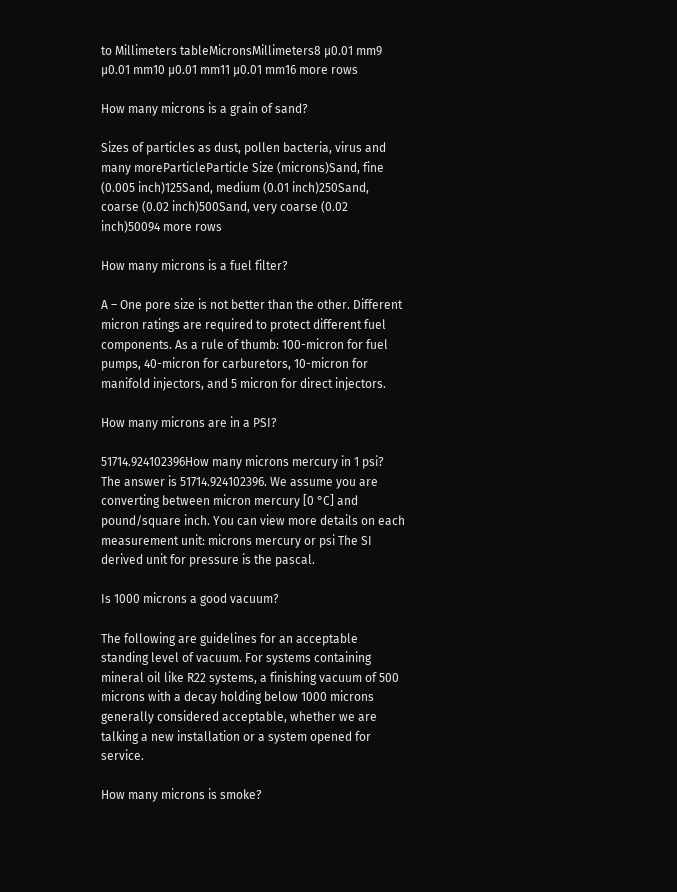to Millimeters tableMicronsMillimeters8 µ0.01 mm9 µ0.01 mm10 µ0.01 mm11 µ0.01 mm16 more rows

How many microns is a grain of sand?

Sizes of particles as dust, pollen bacteria, virus and many moreParticleParticle Size (microns)Sand, fine (0.005 inch)125Sand, medium (0.01 inch)250Sand, coarse (0.02 inch)500Sand, very coarse (0.02 inch)50094 more rows

How many microns is a fuel filter?

A – One pore size is not better than the other. Different micron ratings are required to protect different fuel components. As a rule of thumb: 100-micron for fuel pumps, 40-micron for carburetors, 10-micron for manifold injectors, and 5 micron for direct injectors.

How many microns are in a PSI?

51714.924102396How many microns mercury in 1 psi? The answer is 51714.924102396. We assume you are converting between micron mercury [0 °C] and pound/square inch. You can view more details on each measurement unit: microns mercury or psi The SI derived unit for pressure is the pascal.

Is 1000 microns a good vacuum?

The following are guidelines for an acceptable standing level of vacuum. For systems containing mineral oil like R22 systems, a finishing vacuum of 500 microns with a decay holding below 1000 microns generally considered acceptable, whether we are talking a new installation or a system opened for service.

How many microns is smoke?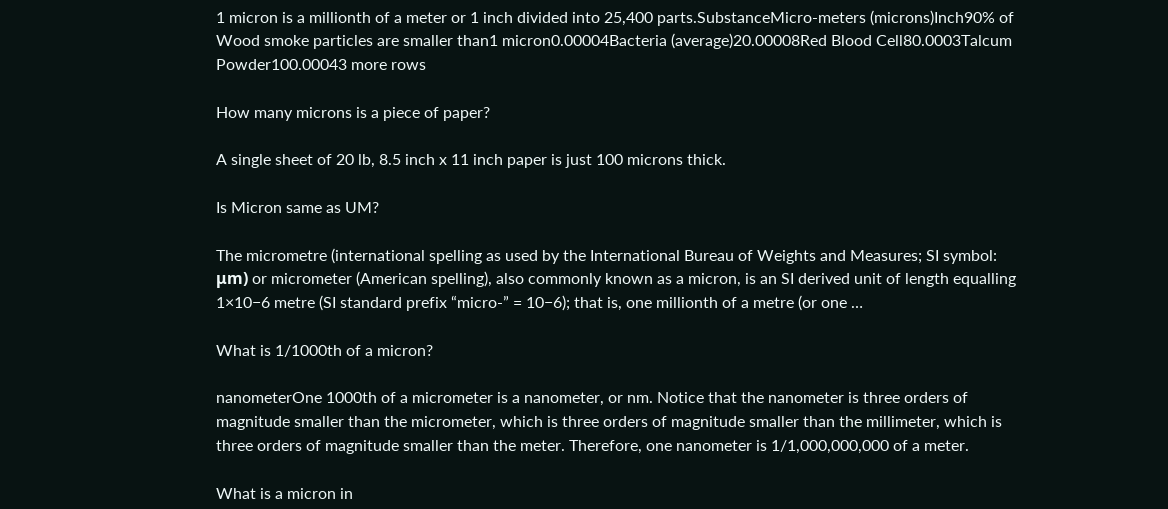1 micron is a millionth of a meter or 1 inch divided into 25,400 parts.SubstanceMicro-meters (microns)Inch90% of Wood smoke particles are smaller than1 micron0.00004Bacteria (average)20.00008Red Blood Cell80.0003Talcum Powder100.00043 more rows

How many microns is a piece of paper?

A single sheet of 20 lb, 8.5 inch x 11 inch paper is just 100 microns thick.

Is Micron same as UM?

The micrometre (international spelling as used by the International Bureau of Weights and Measures; SI symbol: μm) or micrometer (American spelling), also commonly known as a micron, is an SI derived unit of length equalling 1×10−6 metre (SI standard prefix “micro-” = 10−6); that is, one millionth of a metre (or one …

What is 1/1000th of a micron?

nanometerOne 1000th of a micrometer is a nanometer, or nm. Notice that the nanometer is three orders of magnitude smaller than the micrometer, which is three orders of magnitude smaller than the millimeter, which is three orders of magnitude smaller than the meter. Therefore, one nanometer is 1/1,000,000,000 of a meter.

What is a micron in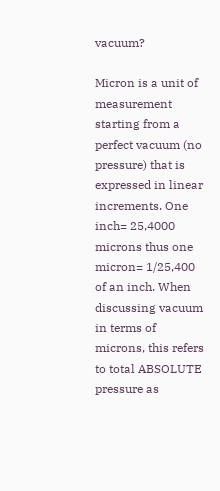vacuum?

Micron is a unit of measurement starting from a perfect vacuum (no pressure) that is expressed in linear increments. One inch= 25,4000 microns thus one micron= 1/25,400 of an inch. When discussing vacuum in terms of microns, this refers to total ABSOLUTE pressure as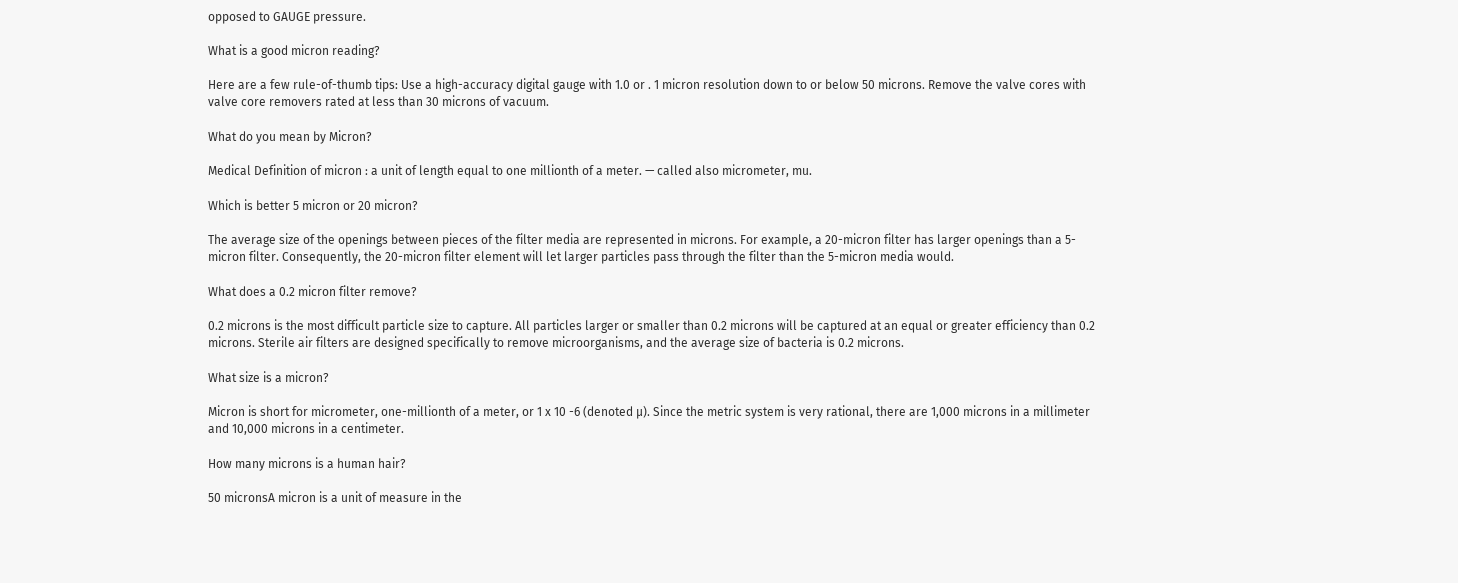opposed to GAUGE pressure.

What is a good micron reading?

Here are a few rule-of-thumb tips: Use a high-accuracy digital gauge with 1.0 or . 1 micron resolution down to or below 50 microns. Remove the valve cores with valve core removers rated at less than 30 microns of vacuum.

What do you mean by Micron?

Medical Definition of micron : a unit of length equal to one millionth of a meter. — called also micrometer, mu.

Which is better 5 micron or 20 micron?

The average size of the openings between pieces of the filter media are represented in microns. For example, a 20-micron filter has larger openings than a 5-micron filter. Consequently, the 20-micron filter element will let larger particles pass through the filter than the 5-micron media would.

What does a 0.2 micron filter remove?

0.2 microns is the most difficult particle size to capture. All particles larger or smaller than 0.2 microns will be captured at an equal or greater efficiency than 0.2 microns. Sterile air filters are designed specifically to remove microorganisms, and the average size of bacteria is 0.2 microns.

What size is a micron?

Micron is short for micrometer, one-millionth of a meter, or 1 x 10 -6 (denoted µ). Since the metric system is very rational, there are 1,000 microns in a millimeter and 10,000 microns in a centimeter.

How many microns is a human hair?

50 micronsA micron is a unit of measure in the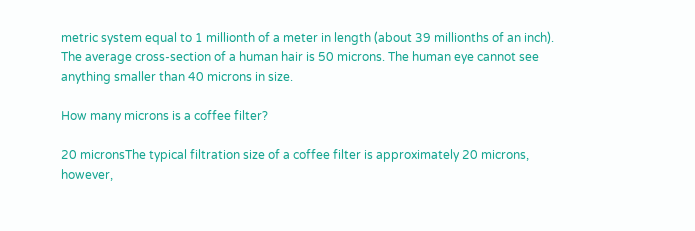metric system equal to 1 millionth of a meter in length (about 39 millionths of an inch). The average cross-section of a human hair is 50 microns. The human eye cannot see anything smaller than 40 microns in size.

How many microns is a coffee filter?

20 micronsThe typical filtration size of a coffee filter is approximately 20 microns, however,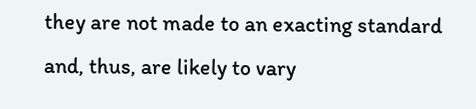they are not made to an exacting standard and, thus, are likely to vary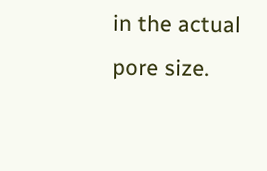in the actual pore size.